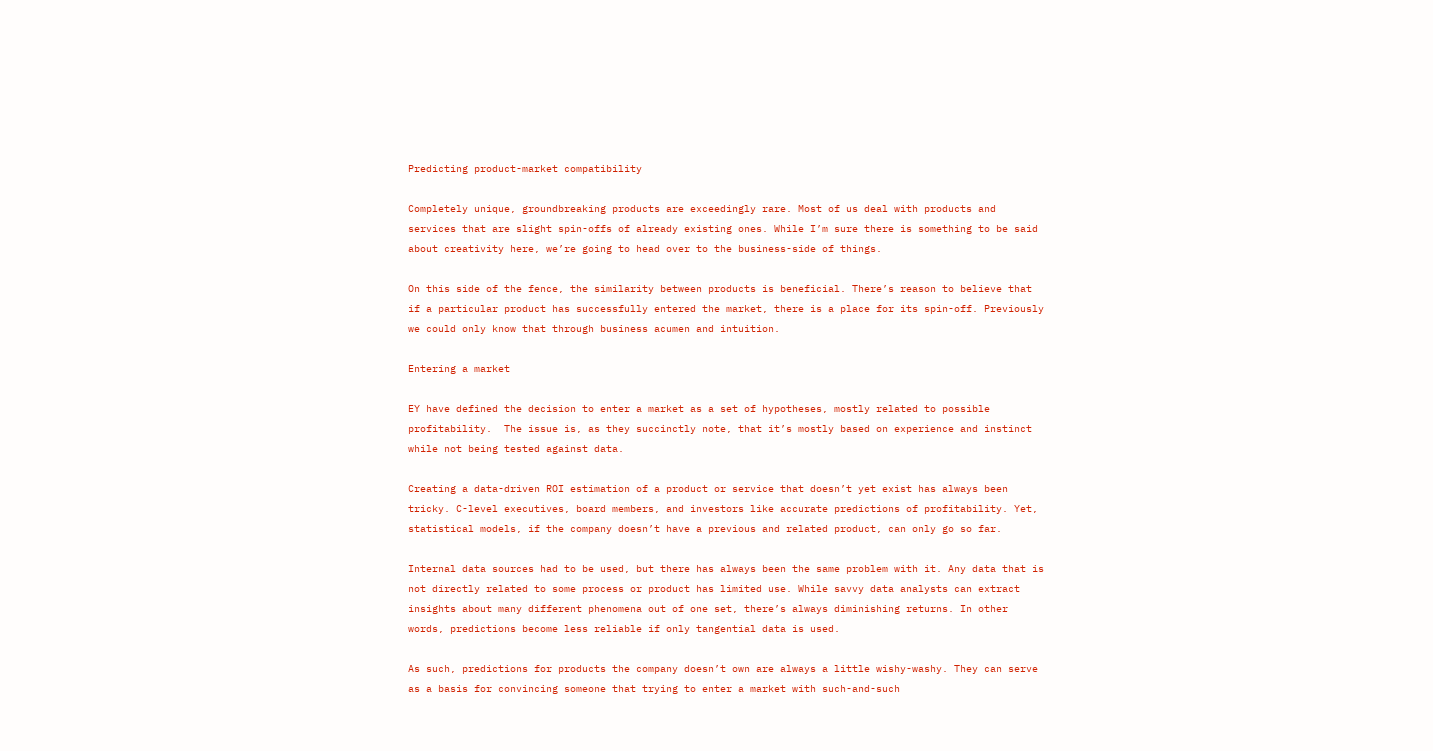Predicting product-market compatibility

Completely unique, groundbreaking products are exceedingly rare. Most of us deal with products and services that are slight spin-offs of already existing ones. While I’m sure there is something to be said about creativity here, we’re going to head over to the business-side of things.

On this side of the fence, the similarity between products is beneficial. There’s reason to believe that if a particular product has successfully entered the market, there is a place for its spin-off. Previously we could only know that through business acumen and intuition.

Entering a market

EY have defined the decision to enter a market as a set of hypotheses, mostly related to possible profitability.  The issue is, as they succinctly note, that it’s mostly based on experience and instinct while not being tested against data.

Creating a data-driven ROI estimation of a product or service that doesn’t yet exist has always been tricky. C-level executives, board members, and investors like accurate predictions of profitability. Yet, statistical models, if the company doesn’t have a previous and related product, can only go so far.

Internal data sources had to be used, but there has always been the same problem with it. Any data that is not directly related to some process or product has limited use. While savvy data analysts can extract insights about many different phenomena out of one set, there’s always diminishing returns. In other words, predictions become less reliable if only tangential data is used.

As such, predictions for products the company doesn’t own are always a little wishy-washy. They can serve as a basis for convincing someone that trying to enter a market with such-and-such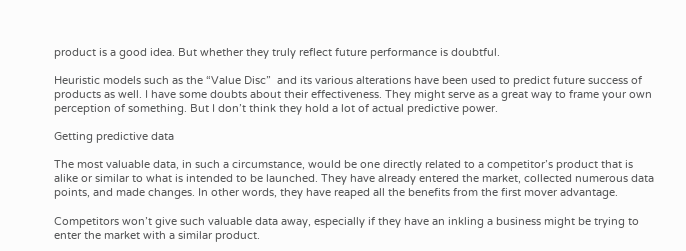product is a good idea. But whether they truly reflect future performance is doubtful.

Heuristic models such as the “Value Disc”  and its various alterations have been used to predict future success of products as well. I have some doubts about their effectiveness. They might serve as a great way to frame your own perception of something. But I don’t think they hold a lot of actual predictive power.

Getting predictive data

The most valuable data, in such a circumstance, would be one directly related to a competitor’s product that is alike or similar to what is intended to be launched. They have already entered the market, collected numerous data points, and made changes. In other words, they have reaped all the benefits from the first mover advantage.

Competitors won’t give such valuable data away, especially if they have an inkling a business might be trying to enter the market with a similar product.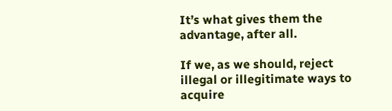It’s what gives them the advantage, after all.

If we, as we should, reject illegal or illegitimate ways to acquire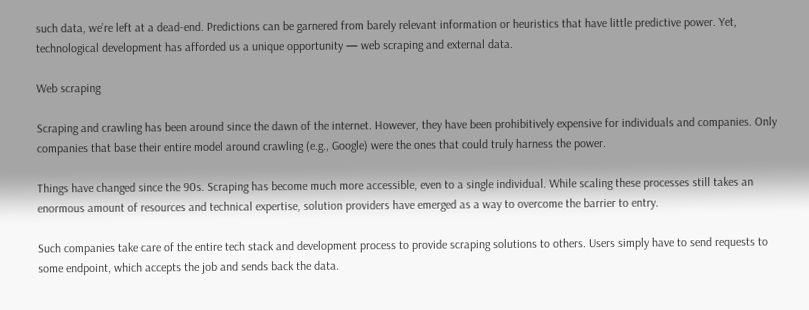such data, we’re left at a dead-end. Predictions can be garnered from barely relevant information or heuristics that have little predictive power. Yet, technological development has afforded us a unique opportunity — web scraping and external data.

Web scraping

Scraping and crawling has been around since the dawn of the internet. However, they have been prohibitively expensive for individuals and companies. Only companies that base their entire model around crawling (e.g., Google) were the ones that could truly harness the power.

Things have changed since the 90s. Scraping has become much more accessible, even to a single individual. While scaling these processes still takes an enormous amount of resources and technical expertise, solution providers have emerged as a way to overcome the barrier to entry.

Such companies take care of the entire tech stack and development process to provide scraping solutions to others. Users simply have to send requests to some endpoint, which accepts the job and sends back the data.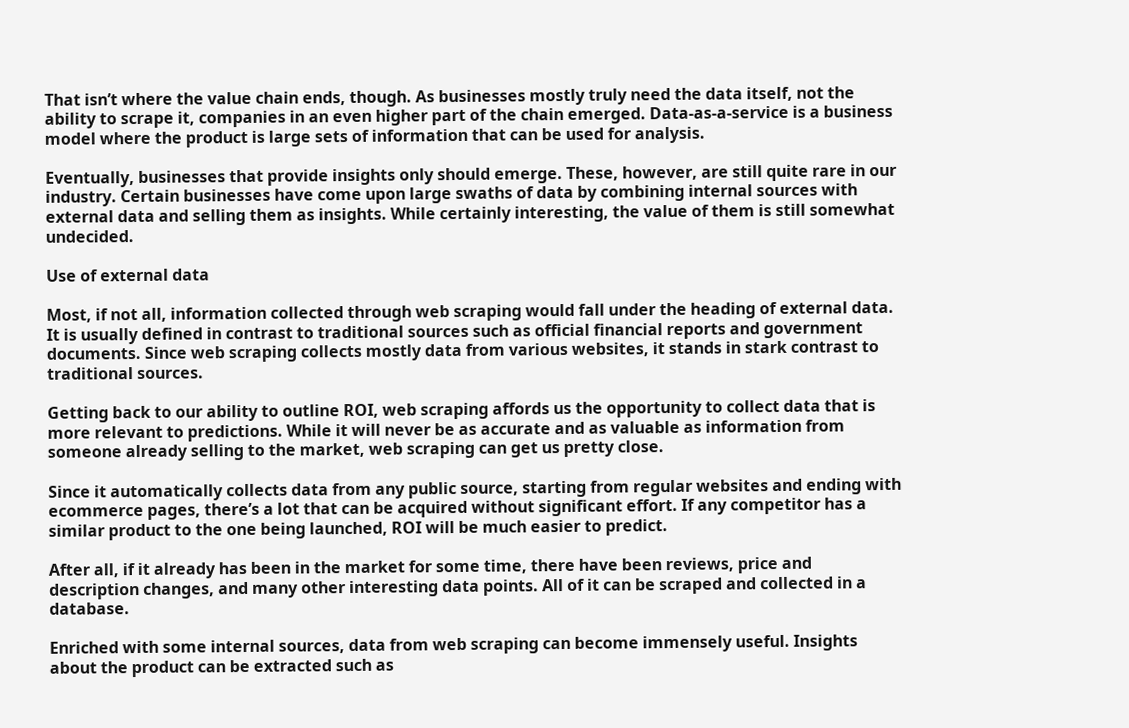That isn’t where the value chain ends, though. As businesses mostly truly need the data itself, not the ability to scrape it, companies in an even higher part of the chain emerged. Data-as-a-service is a business model where the product is large sets of information that can be used for analysis.

Eventually, businesses that provide insights only should emerge. These, however, are still quite rare in our industry. Certain businesses have come upon large swaths of data by combining internal sources with external data and selling them as insights. While certainly interesting, the value of them is still somewhat undecided.

Use of external data

Most, if not all, information collected through web scraping would fall under the heading of external data. It is usually defined in contrast to traditional sources such as official financial reports and government documents. Since web scraping collects mostly data from various websites, it stands in stark contrast to traditional sources.

Getting back to our ability to outline ROI, web scraping affords us the opportunity to collect data that is more relevant to predictions. While it will never be as accurate and as valuable as information from someone already selling to the market, web scraping can get us pretty close.

Since it automatically collects data from any public source, starting from regular websites and ending with ecommerce pages, there’s a lot that can be acquired without significant effort. If any competitor has a similar product to the one being launched, ROI will be much easier to predict.

After all, if it already has been in the market for some time, there have been reviews, price and description changes, and many other interesting data points. All of it can be scraped and collected in a database.

Enriched with some internal sources, data from web scraping can become immensely useful. Insights about the product can be extracted such as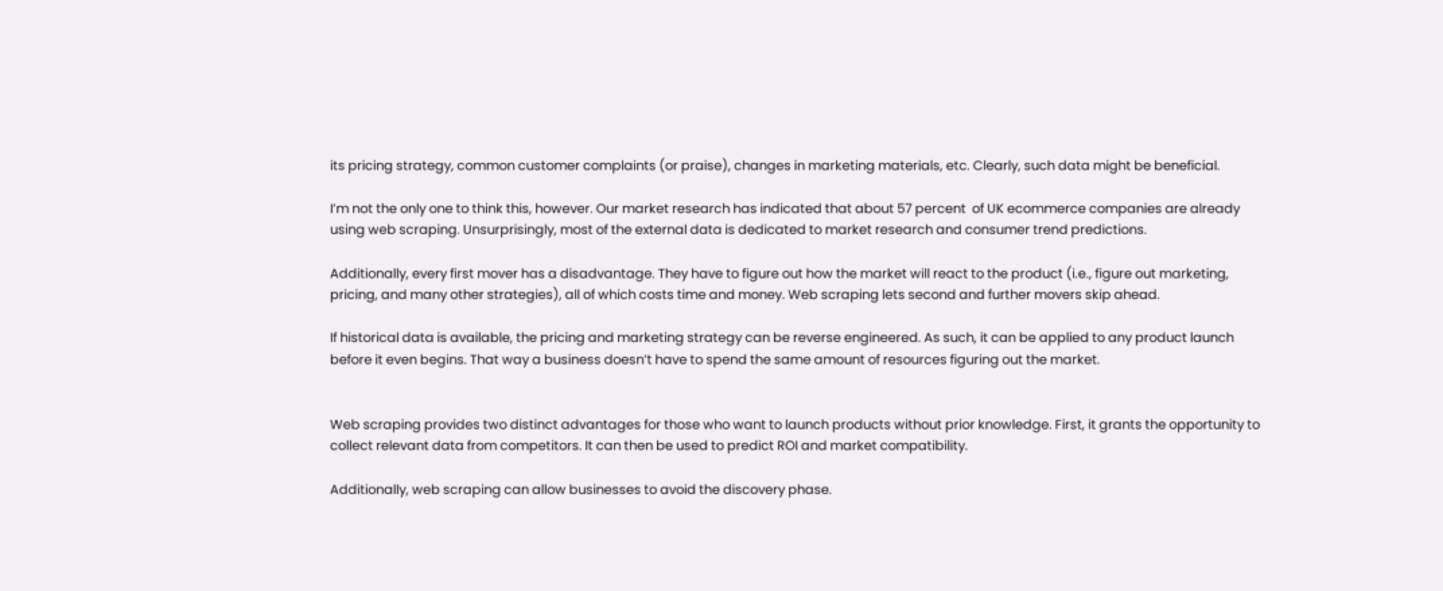its pricing strategy, common customer complaints (or praise), changes in marketing materials, etc. Clearly, such data might be beneficial.

I’m not the only one to think this, however. Our market research has indicated that about 57 percent  of UK ecommerce companies are already using web scraping. Unsurprisingly, most of the external data is dedicated to market research and consumer trend predictions.

Additionally, every first mover has a disadvantage. They have to figure out how the market will react to the product (i.e., figure out marketing, pricing, and many other strategies), all of which costs time and money. Web scraping lets second and further movers skip ahead.

If historical data is available, the pricing and marketing strategy can be reverse engineered. As such, it can be applied to any product launch before it even begins. That way a business doesn’t have to spend the same amount of resources figuring out the market.


Web scraping provides two distinct advantages for those who want to launch products without prior knowledge. First, it grants the opportunity to collect relevant data from competitors. It can then be used to predict ROI and market compatibility.

Additionally, web scraping can allow businesses to avoid the discovery phase.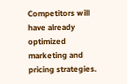Competitors will have already optimized marketing and pricing strategies.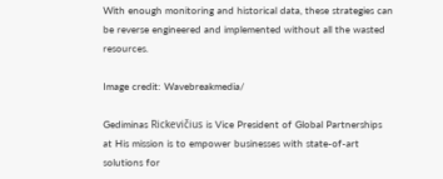With enough monitoring and historical data, these strategies can be reverse engineered and implemented without all the wasted resources.

Image credit: Wavebreakmedia/

Gediminas Rickevičius is Vice President of Global Partnerships at His mission is to empower businesses with state-of-art solutions for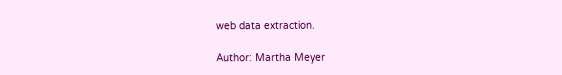web data extraction.

Author: Martha Meyer